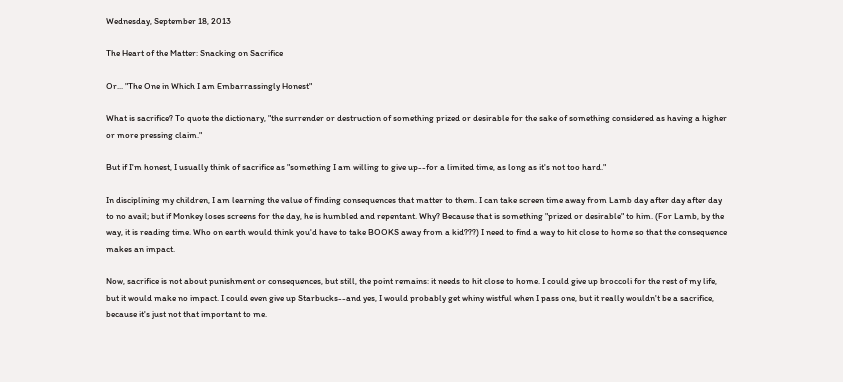Wednesday, September 18, 2013

The Heart of the Matter: Snacking on Sacrifice

Or... "The One in Which I am Embarrassingly Honest"

What is sacrifice? To quote the dictionary, "the surrender or destruction of something prized or desirable for the sake of something considered as having a higher or more pressing claim."

But if I'm honest, I usually think of sacrifice as "something I am willing to give up--for a limited time, as long as it's not too hard."

In disciplining my children, I am learning the value of finding consequences that matter to them. I can take screen time away from Lamb day after day after day to no avail; but if Monkey loses screens for the day, he is humbled and repentant. Why? Because that is something "prized or desirable" to him. (For Lamb, by the way, it is reading time. Who on earth would think you'd have to take BOOKS away from a kid???) I need to find a way to hit close to home so that the consequence makes an impact.

Now, sacrifice is not about punishment or consequences, but still, the point remains: it needs to hit close to home. I could give up broccoli for the rest of my life, but it would make no impact. I could even give up Starbucks--and yes, I would probably get whiny wistful when I pass one, but it really wouldn't be a sacrifice, because it's just not that important to me.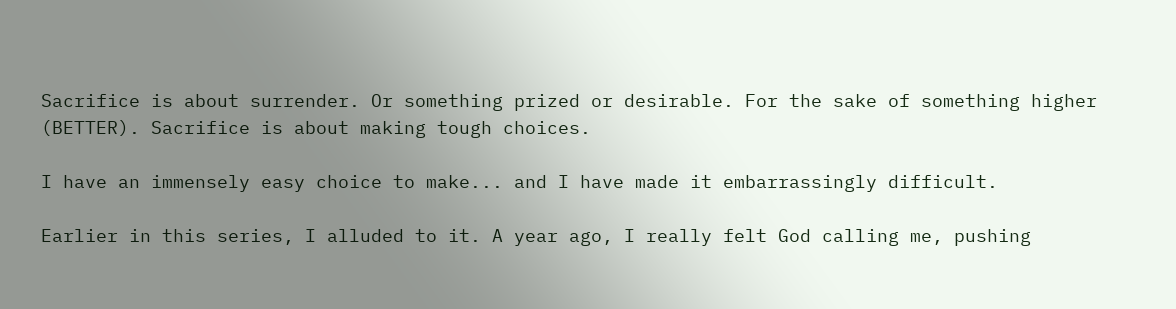Sacrifice is about surrender. Or something prized or desirable. For the sake of something higher (BETTER). Sacrifice is about making tough choices.

I have an immensely easy choice to make... and I have made it embarrassingly difficult.

Earlier in this series, I alluded to it. A year ago, I really felt God calling me, pushing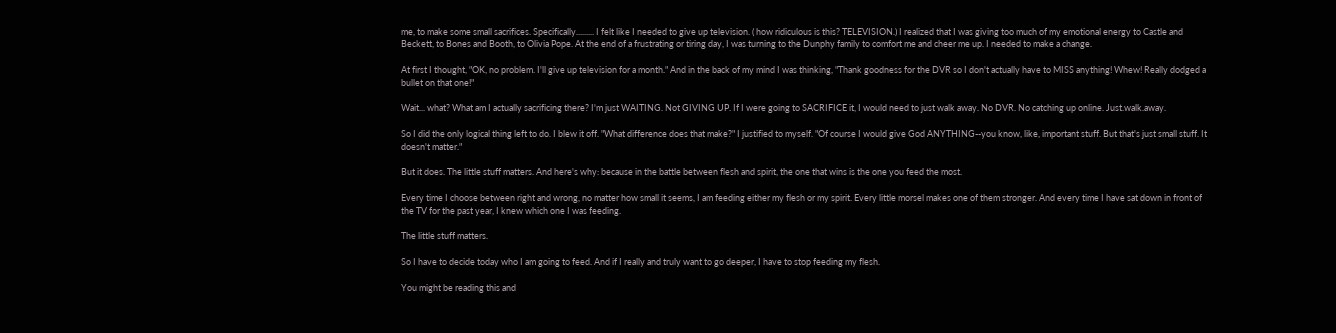me, to make some small sacrifices. Specifically......... I felt like I needed to give up television. ( how ridiculous is this? TELEVISION.) I realized that I was giving too much of my emotional energy to Castle and Beckett, to Bones and Booth, to Olivia Pope. At the end of a frustrating or tiring day, I was turning to the Dunphy family to comfort me and cheer me up. I needed to make a change.

At first I thought, "OK, no problem. I'll give up television for a month." And in the back of my mind I was thinking, "Thank goodness for the DVR so I don't actually have to MISS anything! Whew! Really dodged a bullet on that one!"

Wait... what? What am I actually sacrificing there? I'm just WAITING. Not GIVING UP. If I were going to SACRIFICE it, I would need to just walk away. No DVR. No catching up online. Just.walk.away.

So I did the only logical thing left to do. I blew it off. "What difference does that make?" I justified to myself. "Of course I would give God ANYTHING--you know, like, important stuff. But that's just small stuff. It doesn't matter."

But it does. The little stuff matters. And here's why: because in the battle between flesh and spirit, the one that wins is the one you feed the most.

Every time I choose between right and wrong, no matter how small it seems, I am feeding either my flesh or my spirit. Every little morsel makes one of them stronger. And every time I have sat down in front of the TV for the past year, I knew which one I was feeding.

The little stuff matters.

So I have to decide today who I am going to feed. And if I really and truly want to go deeper, I have to stop feeding my flesh.

You might be reading this and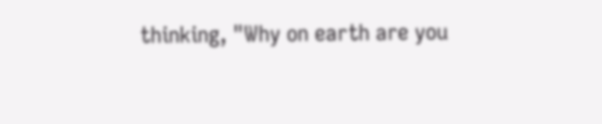thinking, "Why on earth are you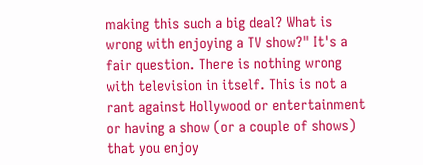making this such a big deal? What is wrong with enjoying a TV show?" It's a fair question. There is nothing wrong with television in itself. This is not a rant against Hollywood or entertainment or having a show (or a couple of shows) that you enjoy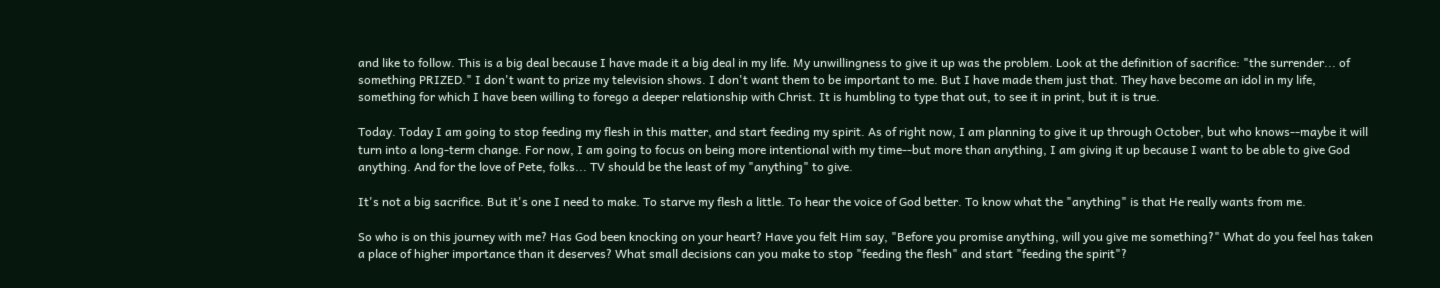and like to follow. This is a big deal because I have made it a big deal in my life. My unwillingness to give it up was the problem. Look at the definition of sacrifice: "the surrender... of something PRIZED." I don't want to prize my television shows. I don't want them to be important to me. But I have made them just that. They have become an idol in my life, something for which I have been willing to forego a deeper relationship with Christ. It is humbling to type that out, to see it in print, but it is true.

Today. Today I am going to stop feeding my flesh in this matter, and start feeding my spirit. As of right now, I am planning to give it up through October, but who knows--maybe it will turn into a long-term change. For now, I am going to focus on being more intentional with my time--but more than anything, I am giving it up because I want to be able to give God anything. And for the love of Pete, folks... TV should be the least of my "anything" to give.

It's not a big sacrifice. But it's one I need to make. To starve my flesh a little. To hear the voice of God better. To know what the "anything" is that He really wants from me.

So who is on this journey with me? Has God been knocking on your heart? Have you felt Him say, "Before you promise anything, will you give me something?" What do you feel has taken a place of higher importance than it deserves? What small decisions can you make to stop "feeding the flesh" and start "feeding the spirit"?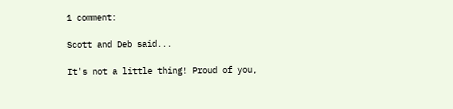1 comment:

Scott and Deb said...

It's not a little thing! Proud of you,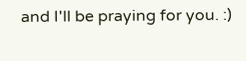and I'll be praying for you. :)